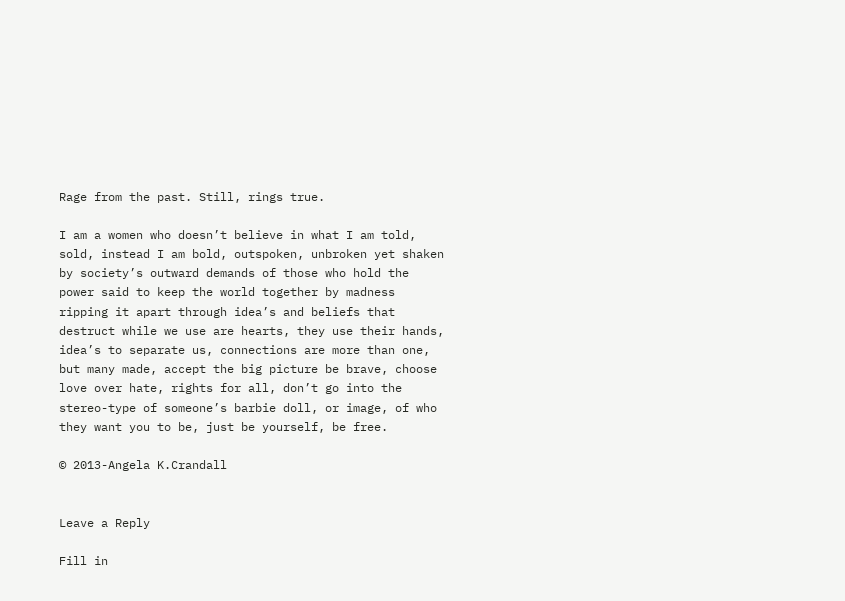Rage from the past. Still, rings true.

I am a women who doesn’t believe in what I am told, sold, instead I am bold, outspoken, unbroken yet shaken by society’s outward demands of those who hold the power said to keep the world together by madness ripping it apart through idea’s and beliefs that destruct while we use are hearts, they use their hands, idea’s to separate us, connections are more than one, but many made, accept the big picture be brave, choose love over hate, rights for all, don’t go into the stereo-type of someone’s barbie doll, or image, of who they want you to be, just be yourself, be free.

© 2013-Angela K.Crandall


Leave a Reply

Fill in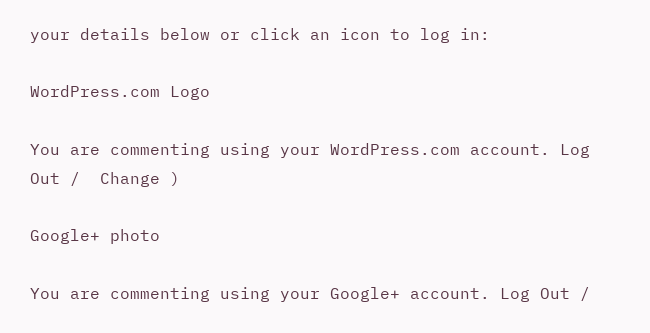your details below or click an icon to log in:

WordPress.com Logo

You are commenting using your WordPress.com account. Log Out /  Change )

Google+ photo

You are commenting using your Google+ account. Log Out /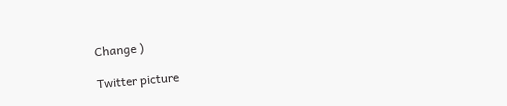Change )

Twitter picture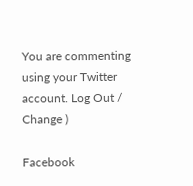You are commenting using your Twitter account. Log Out /  Change )

Facebook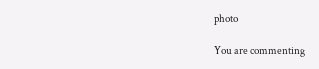photo

You are commenting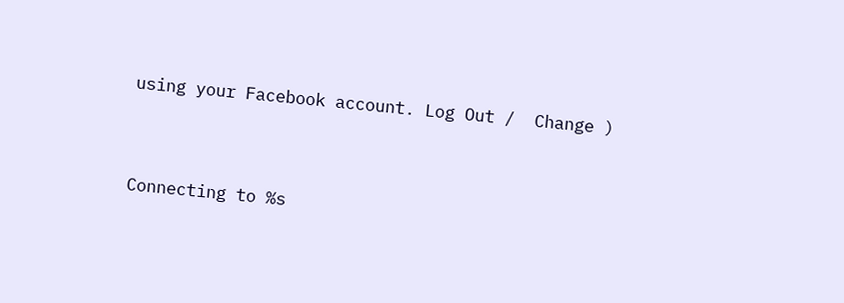using your Facebook account. Log Out /  Change )


Connecting to %s